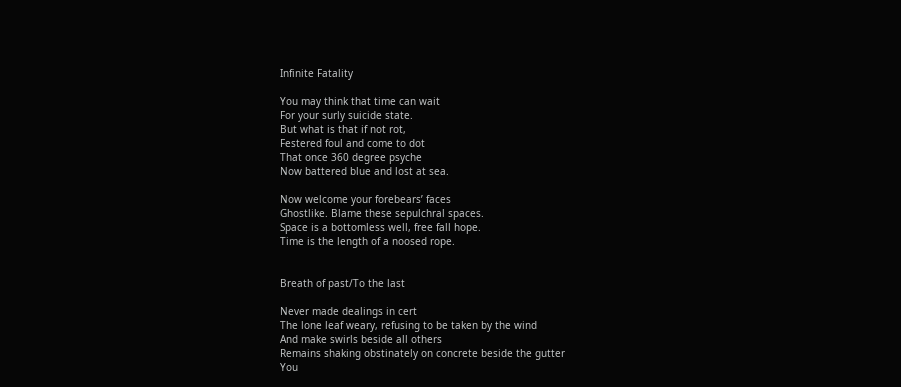Infinite Fatality

You may think that time can wait
For your surly suicide state.
But what is that if not rot,
Festered foul and come to dot
That once 360 degree psyche
Now battered blue and lost at sea.

Now welcome your forebears’ faces
Ghostlike. Blame these sepulchral spaces.
Space is a bottomless well, free fall hope.
Time is the length of a noosed rope.


Breath of past/To the last

Never made dealings in cert
The lone leaf weary, refusing to be taken by the wind
And make swirls beside all others
Remains shaking obstinately on concrete beside the gutter
You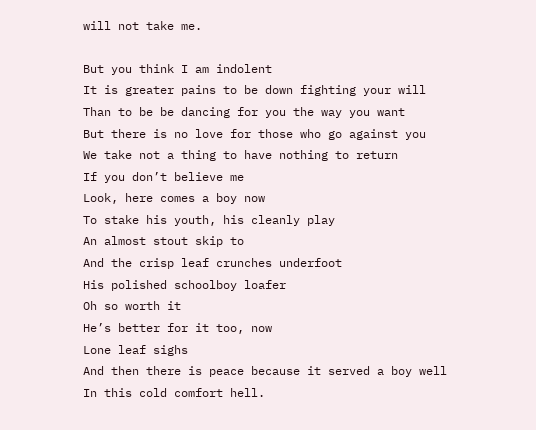will not take me.

But you think I am indolent
It is greater pains to be down fighting your will
Than to be be dancing for you the way you want
But there is no love for those who go against you
We take not a thing to have nothing to return
If you don’t believe me
Look, here comes a boy now
To stake his youth, his cleanly play
An almost stout skip to
And the crisp leaf crunches underfoot
His polished schoolboy loafer
Oh so worth it
He’s better for it too, now
Lone leaf sighs
And then there is peace because it served a boy well
In this cold comfort hell.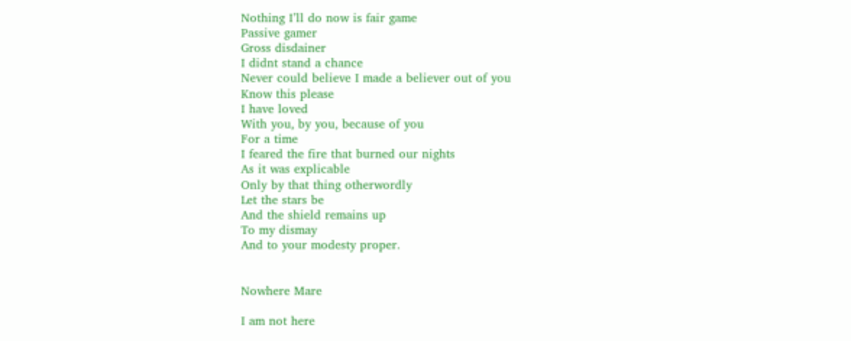Nothing I’ll do now is fair game
Passive gamer
Gross disdainer
I didnt stand a chance
Never could believe I made a believer out of you
Know this please
I have loved
With you, by you, because of you
For a time
I feared the fire that burned our nights
As it was explicable
Only by that thing otherwordly
Let the stars be
And the shield remains up
To my dismay
And to your modesty proper.


Nowhere Mare

I am not here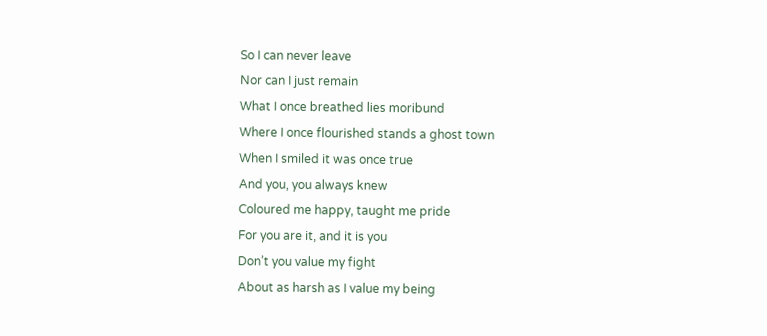So I can never leave
Nor can I just remain
What I once breathed lies moribund
Where I once flourished stands a ghost town
When I smiled it was once true
And you, you always knew
Coloured me happy, taught me pride
For you are it, and it is you
Don’t you value my fight
About as harsh as I value my being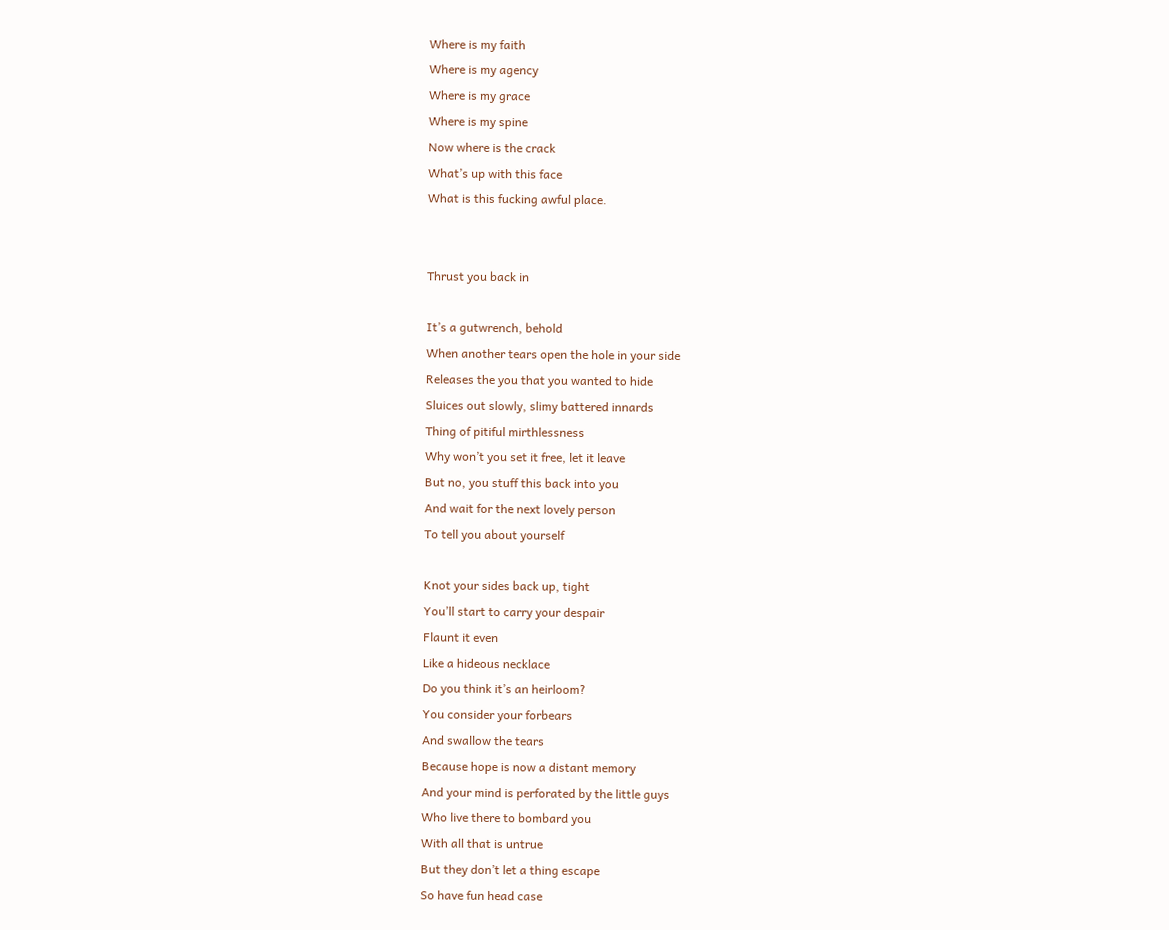Where is my faith
Where is my agency
Where is my grace
Where is my spine
Now where is the crack
What’s up with this face
What is this fucking awful place.


Thrust you back in

It’s a gutwrench, behold
When another tears open the hole in your side
Releases the you that you wanted to hide
Sluices out slowly, slimy battered innards
Thing of pitiful mirthlessness
Why won’t you set it free, let it leave
But no, you stuff this back into you
And wait for the next lovely person
To tell you about yourself

Knot your sides back up, tight
You’ll start to carry your despair
Flaunt it even
Like a hideous necklace
Do you think it’s an heirloom?
You consider your forbears
And swallow the tears
Because hope is now a distant memory
And your mind is perforated by the little guys
Who live there to bombard you
With all that is untrue
But they don’t let a thing escape
So have fun head case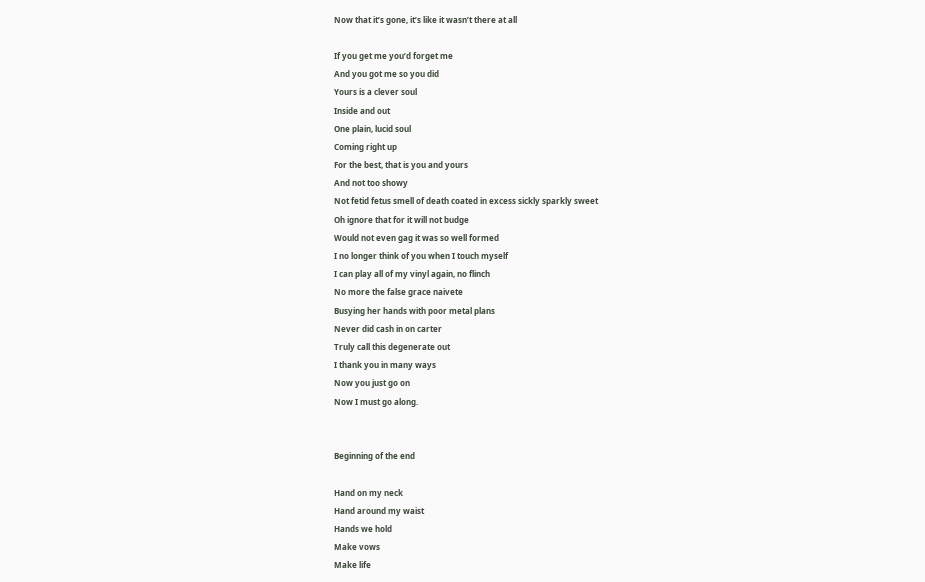Now that it’s gone, it’s like it wasn’t there at all

If you get me you’d forget me
And you got me so you did
Yours is a clever soul
Inside and out
One plain, lucid soul
Coming right up
For the best, that is you and yours
And not too showy
Not fetid fetus smell of death coated in excess sickly sparkly sweet
Oh ignore that for it will not budge
Would not even gag it was so well formed
I no longer think of you when I touch myself
I can play all of my vinyl again, no flinch
No more the false grace naivete
Busying her hands with poor metal plans
Never did cash in on carter
Truly call this degenerate out
I thank you in many ways
Now you just go on
Now I must go along.


Beginning of the end

Hand on my neck
Hand around my waist
Hands we hold
Make vows
Make life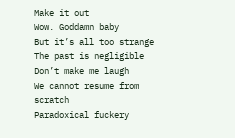Make it out
Wow. Goddamn baby
But it’s all too strange
The past is negligible
Don’t make me laugh
We cannot resume from scratch
Paradoxical fuckery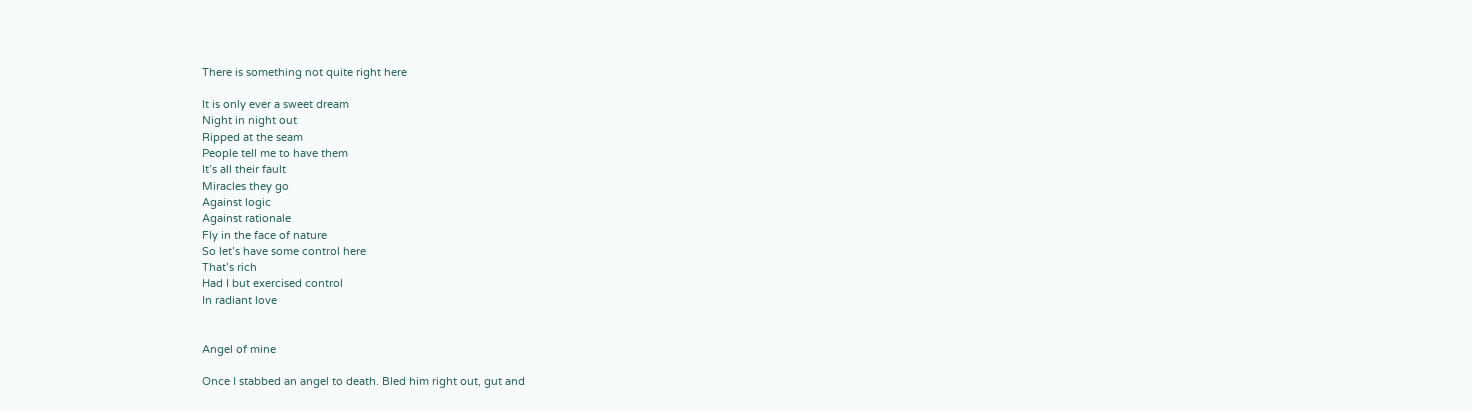There is something not quite right here

It is only ever a sweet dream
Night in night out
Ripped at the seam
People tell me to have them
It’s all their fault
Miracles they go
Against logic
Against rationale
Fly in the face of nature
So let’s have some control here
That’s rich
Had I but exercised control
In radiant love


Angel of mine

Once I stabbed an angel to death. Bled him right out, gut and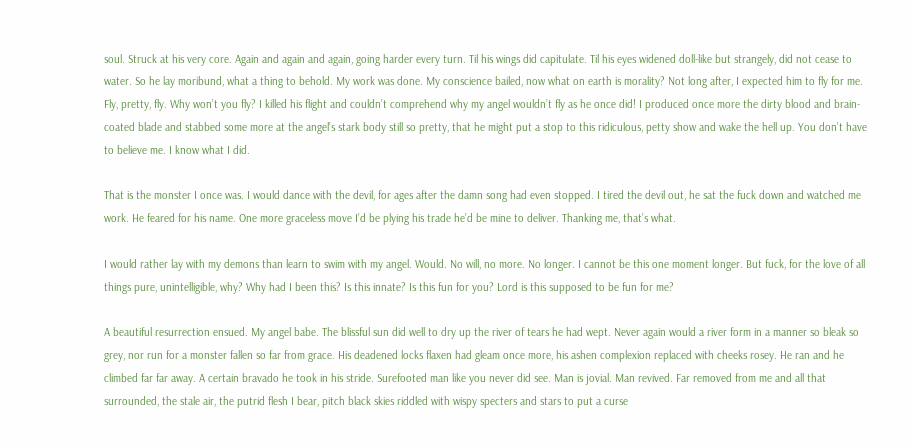soul. Struck at his very core. Again and again and again, going harder every turn. Til his wings did capitulate. Til his eyes widened doll-like but strangely, did not cease to water. So he lay moribund, what a thing to behold. My work was done. My conscience bailed, now what on earth is morality? Not long after, I expected him to fly for me. Fly, pretty, fly. Why won’t you fly? I killed his flight and couldn’t comprehend why my angel wouldn’t fly as he once did! I produced once more the dirty blood and brain-coated blade and stabbed some more at the angel’s stark body still so pretty, that he might put a stop to this ridiculous, petty show and wake the hell up. You don’t have to believe me. I know what I did.

That is the monster I once was. I would dance with the devil, for ages after the damn song had even stopped. I tired the devil out, he sat the fuck down and watched me work. He feared for his name. One more graceless move I’d be plying his trade he’d be mine to deliver. Thanking me, that’s what.

I would rather lay with my demons than learn to swim with my angel. Would. No will, no more. No longer. I cannot be this one moment longer. But fuck, for the love of all things pure, unintelligible, why? Why had I been this? Is this innate? Is this fun for you? Lord is this supposed to be fun for me?

A beautiful resurrection ensued. My angel babe. The blissful sun did well to dry up the river of tears he had wept. Never again would a river form in a manner so bleak so grey, nor run for a monster fallen so far from grace. His deadened locks flaxen had gleam once more, his ashen complexion replaced with cheeks rosey. He ran and he climbed far far away. A certain bravado he took in his stride. Surefooted man like you never did see. Man is jovial. Man revived. Far removed from me and all that surrounded, the stale air, the putrid flesh I bear, pitch black skies riddled with wispy specters and stars to put a curse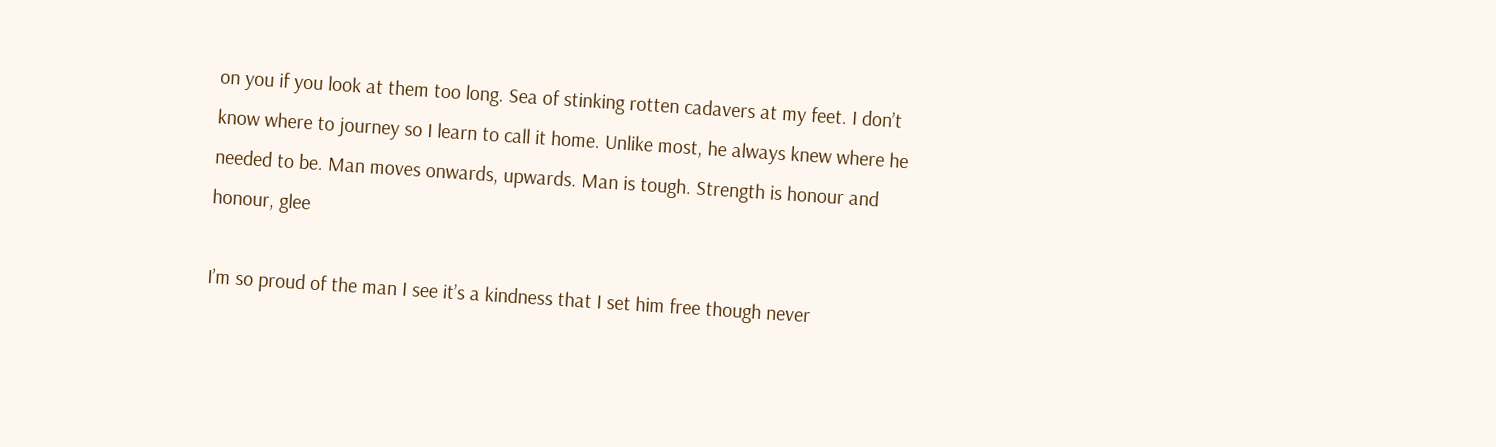on you if you look at them too long. Sea of stinking rotten cadavers at my feet. I don’t know where to journey so I learn to call it home. Unlike most, he always knew where he needed to be. Man moves onwards, upwards. Man is tough. Strength is honour and honour, glee

I’m so proud of the man I see it’s a kindness that I set him free though never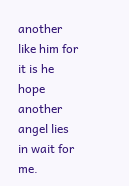another like him for it is he hope another angel lies in wait for me.